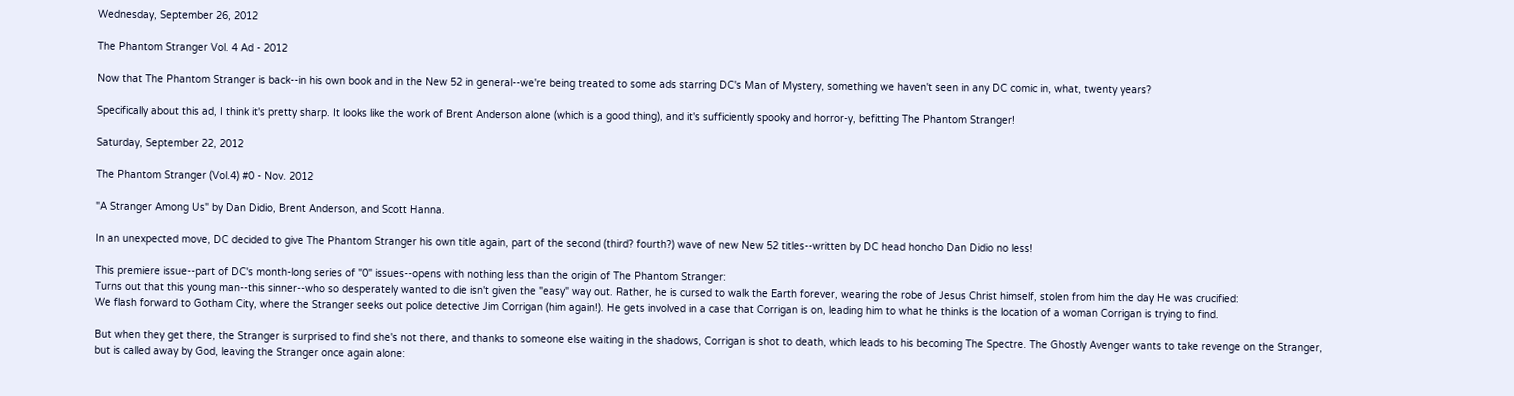Wednesday, September 26, 2012

The Phantom Stranger Vol. 4 Ad - 2012

Now that The Phantom Stranger is back--in his own book and in the New 52 in general--we're being treated to some ads starring DC's Man of Mystery, something we haven't seen in any DC comic in, what, twenty years?

Specifically about this ad, I think it's pretty sharp. It looks like the work of Brent Anderson alone (which is a good thing), and it's sufficiently spooky and horror-y, befitting The Phantom Stranger!

Saturday, September 22, 2012

The Phantom Stranger (Vol.4) #0 - Nov. 2012

"A Stranger Among Us" by Dan Didio, Brent Anderson, and Scott Hanna.

In an unexpected move, DC decided to give The Phantom Stranger his own title again, part of the second (third? fourth?) wave of new New 52 titles--written by DC head honcho Dan Didio no less!

This premiere issue--part of DC's month-long series of "0" issues--opens with nothing less than the origin of The Phantom Stranger:
Turns out that this young man--this sinner--who so desperately wanted to die isn't given the "easy" way out. Rather, he is cursed to walk the Earth forever, wearing the robe of Jesus Christ himself, stolen from him the day He was crucified:
We flash forward to Gotham City, where the Stranger seeks out police detective Jim Corrigan (him again!). He gets involved in a case that Corrigan is on, leading him to what he thinks is the location of a woman Corrigan is trying to find.

But when they get there, the Stranger is surprised to find she's not there, and thanks to someone else waiting in the shadows, Corrigan is shot to death, which leads to his becoming The Spectre. The Ghostly Avenger wants to take revenge on the Stranger, but is called away by God, leaving the Stranger once again alone: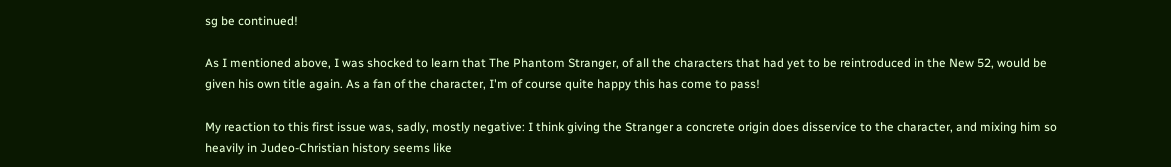sg be continued!

As I mentioned above, I was shocked to learn that The Phantom Stranger, of all the characters that had yet to be reintroduced in the New 52, would be given his own title again. As a fan of the character, I'm of course quite happy this has come to pass!

My reaction to this first issue was, sadly, mostly negative: I think giving the Stranger a concrete origin does disservice to the character, and mixing him so heavily in Judeo-Christian history seems like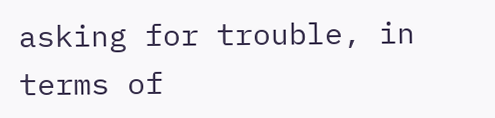asking for trouble, in terms of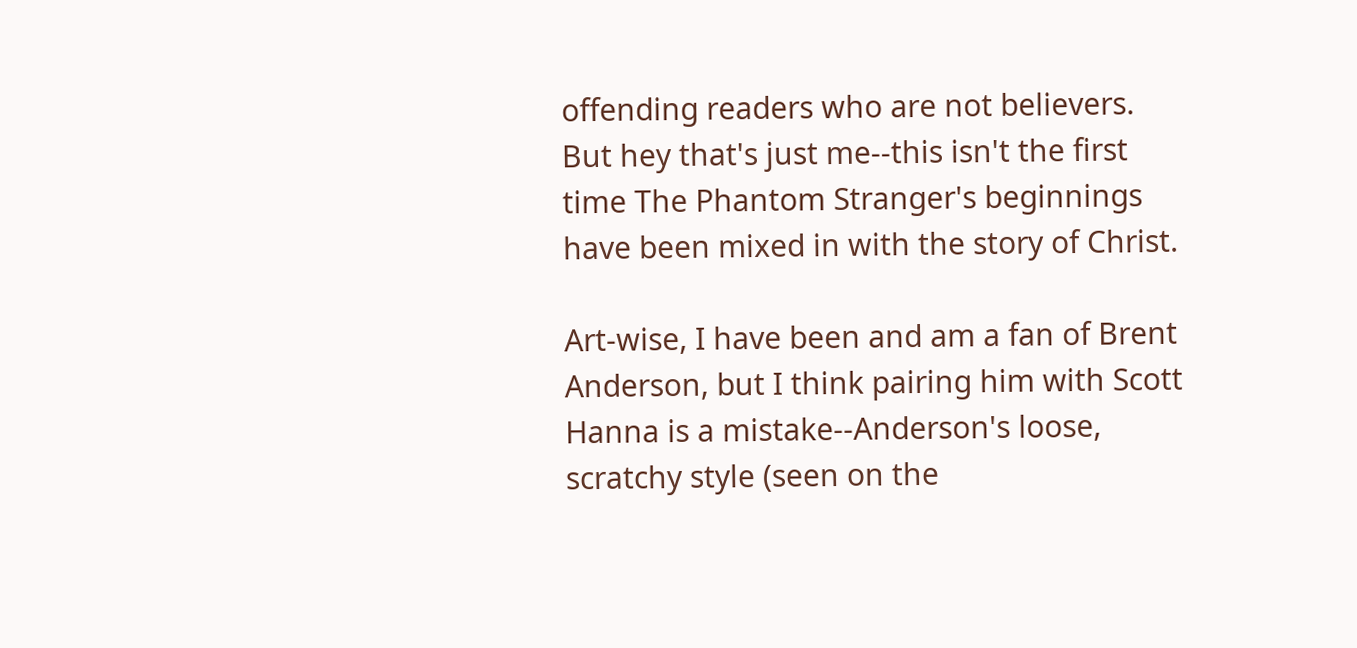offending readers who are not believers. But hey that's just me--this isn't the first time The Phantom Stranger's beginnings have been mixed in with the story of Christ.

Art-wise, I have been and am a fan of Brent Anderson, but I think pairing him with Scott Hanna is a mistake--Anderson's loose, scratchy style (seen on the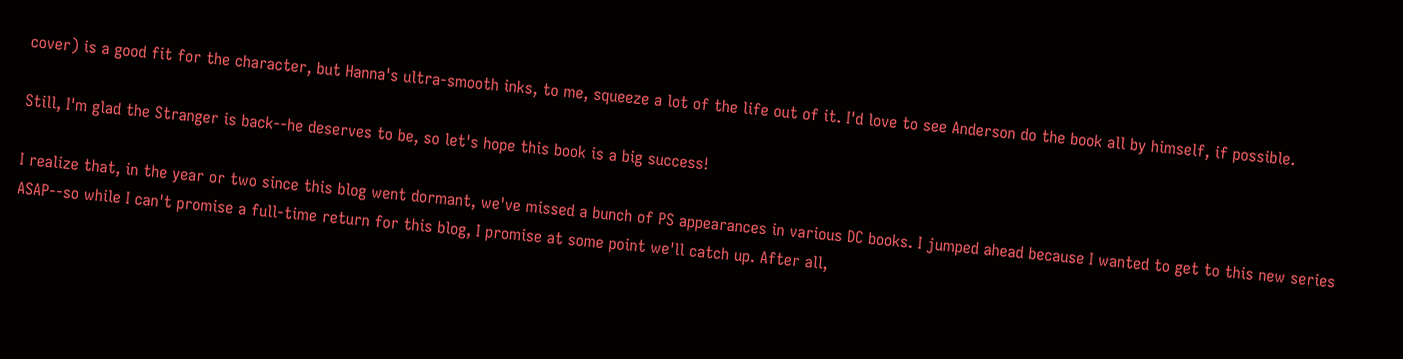cover) is a good fit for the character, but Hanna's ultra-smooth inks, to me, squeeze a lot of the life out of it. I'd love to see Anderson do the book all by himself, if possible.

Still, I'm glad the Stranger is back--he deserves to be, so let's hope this book is a big success!

I realize that, in the year or two since this blog went dormant, we've missed a bunch of PS appearances in various DC books. I jumped ahead because I wanted to get to this new series ASAP--so while I can't promise a full-time return for this blog, I promise at some point we'll catch up. After all,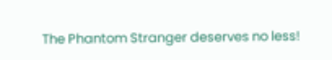The Phantom Stranger deserves no less!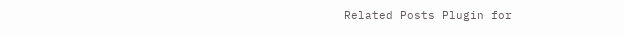Related Posts Plugin for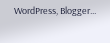WordPress, Blogger...